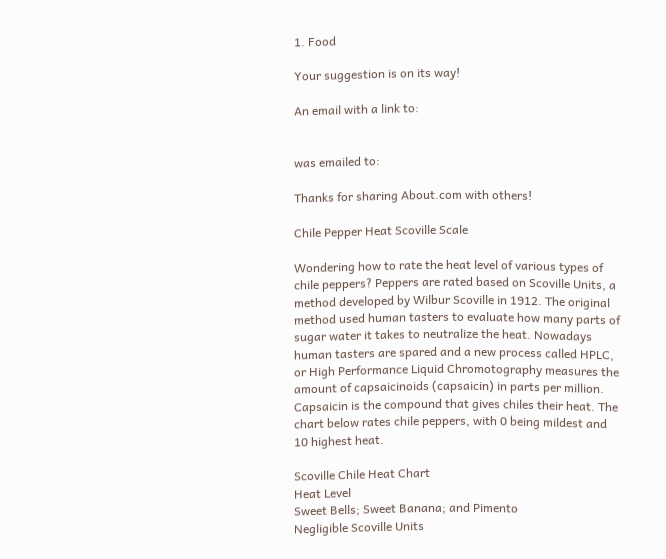1. Food

Your suggestion is on its way!

An email with a link to:


was emailed to:

Thanks for sharing About.com with others!

Chile Pepper Heat Scoville Scale

Wondering how to rate the heat level of various types of chile peppers? Peppers are rated based on Scoville Units, a method developed by Wilbur Scoville in 1912. The original method used human tasters to evaluate how many parts of sugar water it takes to neutralize the heat. Nowadays human tasters are spared and a new process called HPLC, or High Performance Liquid Chromotography measures the amount of capsaicinoids (capsaicin) in parts per million. Capsaicin is the compound that gives chiles their heat. The chart below rates chile peppers, with 0 being mildest and 10 highest heat.

Scoville Chile Heat Chart
Heat Level
Sweet Bells; Sweet Banana; and Pimento
Negligible Scoville Units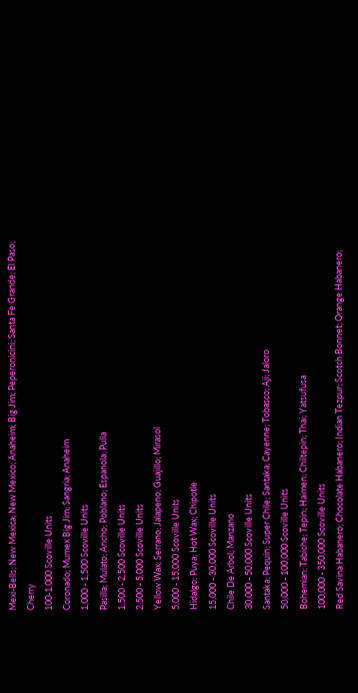Mexi-Bells; New Mexica; New Mexico; Anaheim; Big Jim; Peperonicini; Santa Fe Grande; El Paso; Cherry
100-1,000 Scoville Units
Coronado; Mumex Big Jim; Sangria; Anaheim
1,000 - 1,500 Scoville Units
Pasilla; Mulato; Ancho; Poblano; Espanola; Pulla
1,500 - 2,500 Scoville Units
2,500 - 5,000 Scoville Units
Yellow Wax; Serrano; Jalapeno; Guajillo; Mirasol
5,000 - 15,000 Scoville Units
Hidalgo; Puya; Hot Wax; Chipotle
15,000 - 30,000 Scoville Units
Chile De Arbol; Manzano
30,000 - 50,000 Scoville Units
Santaka; Pequin; Super Chile; Santaka; Cayenne; Tobasco; Aji; Jaloro
50,000 - 100,000 Scoville Units
Bohemian; Tabiche; Tepin; Haimen; Chiltepin; Thai; Yatsufusa
100,000 - 350,000 Scoville Units
Red Savina Habanero; Chocolate Habanero; Indian Tezpur; Scotch Bonnet; Orange Habanero;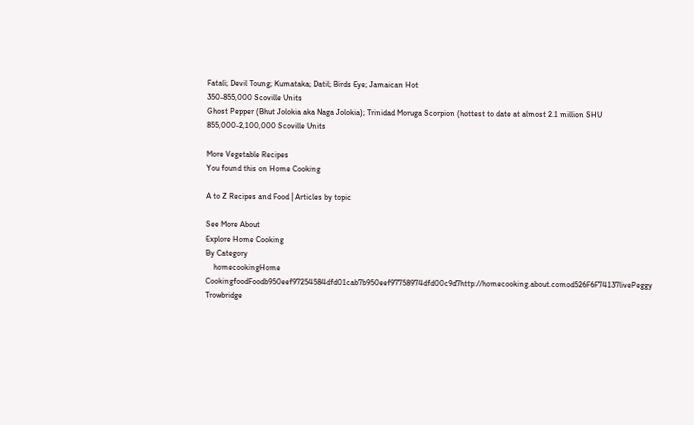Fatali; Devil Toung; Kumataka; Datil; Birds Eye; Jamaican Hot
350-855,000 Scoville Units
Ghost Pepper (Bhut Jolokia aka Naga Jolokia); Trinidad Moruga Scorpion (hottest to date at almost 2.1 million SHU
855,000-2,100,000 Scoville Units

More Vegetable Recipes
You found this on Home Cooking

A to Z Recipes and Food | Articles by topic

See More About
Explore Home Cooking
By Category
    homecookingHome CookingfoodFoodb950eef97254584dfd01cab7b950eef97758974dfd00c9d7http://homecooking.about.comod526F6F74137livePeggy Trowbridge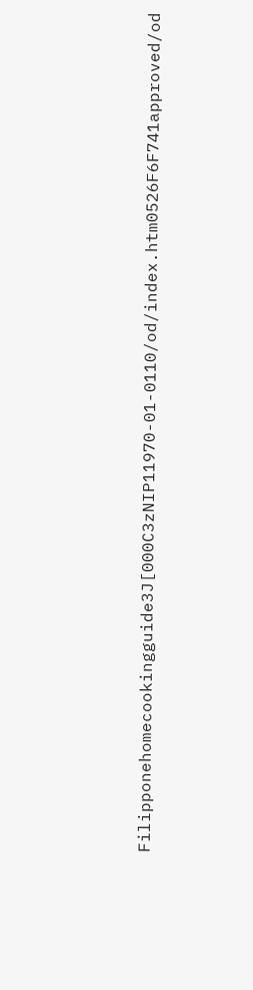Filipponehomecookingguide3J[000C3zNIP11970-01-0110/od/index.htm0526F6F741approved/od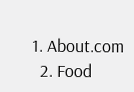1. About.com
  2. Food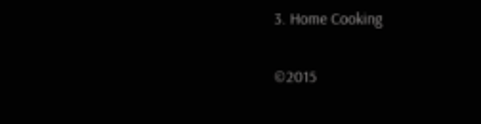3. Home Cooking

©2015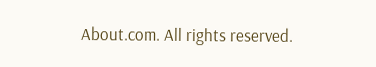About.com. All rights reserved.